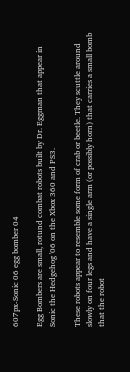607px-Sonic 06 egg bomber 04

Egg Bombers are small, rotund combat robots built by Dr. Eggman that appear in Sonic the Hedgehog '06 on the Xbox 360 and PS3.

These robots appear to resemble some form of crab or beetle. They scuttle around slowly on four legs and have a single arm (or possibly horn) that carries a small bomb that the robot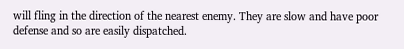will fling in the direction of the nearest enemy. They are slow and have poor defense and so are easily dispatched.